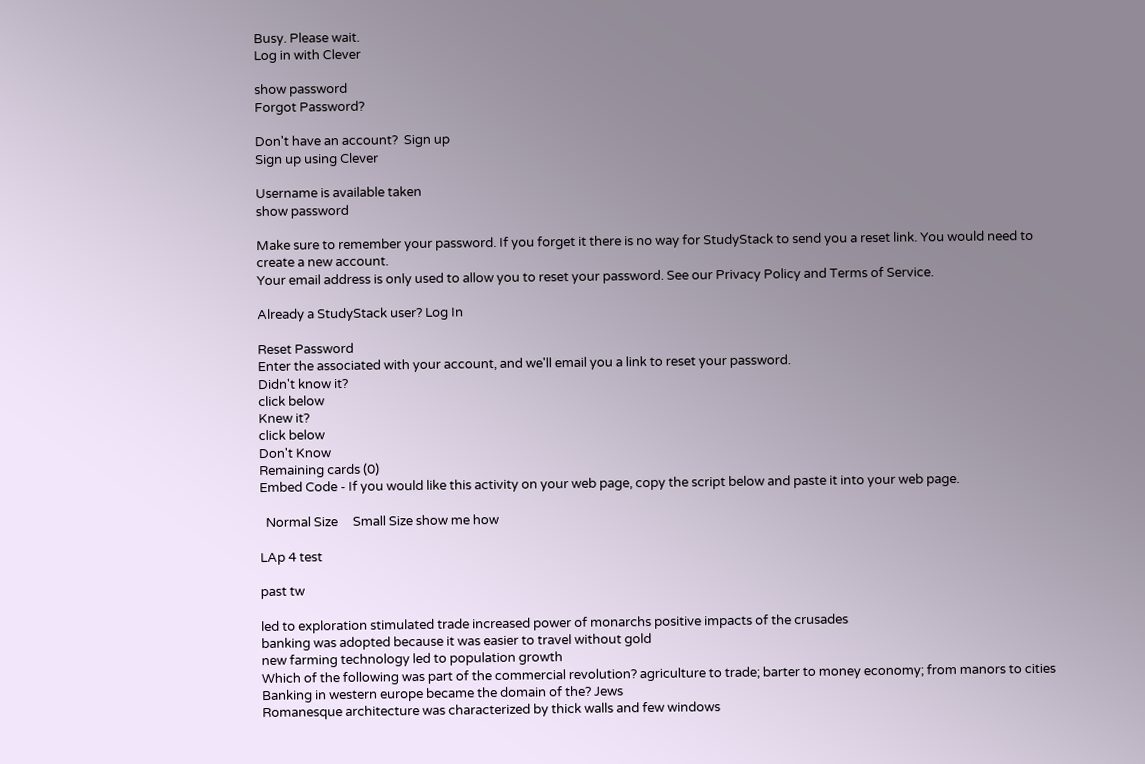Busy. Please wait.
Log in with Clever

show password
Forgot Password?

Don't have an account?  Sign up
Sign up using Clever

Username is available taken
show password

Make sure to remember your password. If you forget it there is no way for StudyStack to send you a reset link. You would need to create a new account.
Your email address is only used to allow you to reset your password. See our Privacy Policy and Terms of Service.

Already a StudyStack user? Log In

Reset Password
Enter the associated with your account, and we'll email you a link to reset your password.
Didn't know it?
click below
Knew it?
click below
Don't Know
Remaining cards (0)
Embed Code - If you would like this activity on your web page, copy the script below and paste it into your web page.

  Normal Size     Small Size show me how

LAp 4 test

past tw

led to exploration stimulated trade increased power of monarchs positive impacts of the crusades
banking was adopted because it was easier to travel without gold
new farming technology led to population growth
Which of the following was part of the commercial revolution? agriculture to trade; barter to money economy; from manors to cities
Banking in western europe became the domain of the? Jews
Romanesque architecture was characterized by thick walls and few windows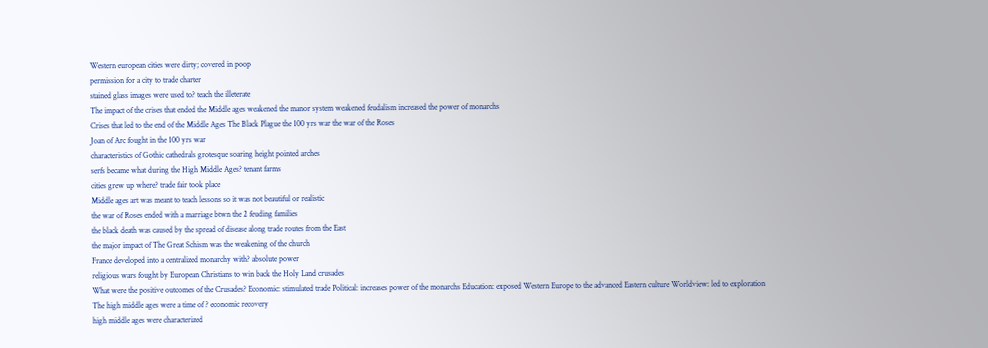Western european cities were dirty; covered in poop
permission for a city to trade charter
stained glass images were used to? teach the illeterate
The impact of the crises that ended the Middle ages weakened the manor system weakened feudalism increased the power of monarchs
Crises that led to the end of the Middle Ages The Black Plague the 100 yrs war the war of the Roses
Joan of Arc fought in the 100 yrs war
characteristics of Gothic cathedrals grotesque soaring height pointed arches
serfs became what during the High Middle Ages? tenant farms
cities grew up where? trade fair took place
Middle ages art was meant to teach lessons so it was not beautiful or realistic
the war of Roses ended with a marriage btwn the 2 feuding families
the black death was caused by the spread of disease along trade routes from the East
the major impact of The Great Schism was the weakening of the church
France developed into a centralized monarchy with? absolute power
religious wars fought by European Christians to win back the Holy Land crusades
What were the positive outcomes of the Crusades? Economic: stimulated trade Political: increases power of the monarchs Education: exposed Western Europe to the advanced Eastern culture Worldview: led to exploration
The high middle ages were a time of ? economic recovery
high middle ages were characterized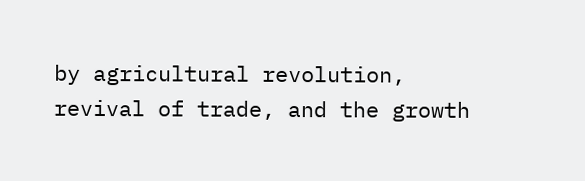by agricultural revolution, revival of trade, and the growth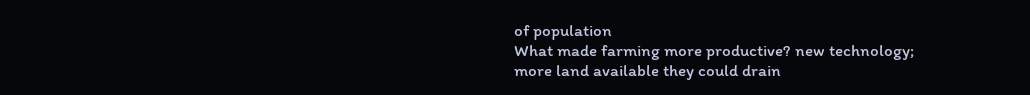of population
What made farming more productive? new technology; more land available they could drain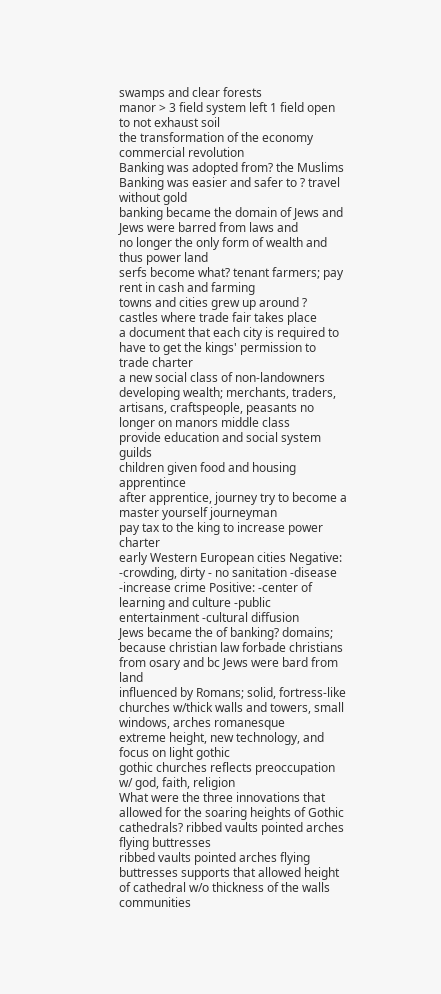swamps and clear forests
manor > 3 field system left 1 field open to not exhaust soil
the transformation of the economy commercial revolution
Banking was adopted from? the Muslims
Banking was easier and safer to ? travel without gold
banking became the domain of Jews and Jews were barred from laws and
no longer the only form of wealth and thus power land
serfs become what? tenant farmers; pay rent in cash and farming
towns and cities grew up around ? castles where trade fair takes place
a document that each city is required to have to get the kings' permission to trade charter
a new social class of non-landowners developing wealth; merchants, traders, artisans, craftspeople, peasants no longer on manors middle class
provide education and social system guilds
children given food and housing apprentince
after apprentice, journey try to become a master yourself journeyman
pay tax to the king to increase power charter
early Western European cities Negative: -crowding, dirty - no sanitation -disease -increase crime Positive: -center of learning and culture -public entertainment -cultural diffusion
Jews became the of banking? domains; because christian law forbade christians from osary and bc Jews were bard from land
influenced by Romans; solid, fortress-like churches w/thick walls and towers, small windows, arches romanesque
extreme height, new technology, and focus on light gothic
gothic churches reflects preoccupation w/ god, faith, religion
What were the three innovations that allowed for the soaring heights of Gothic cathedrals? ribbed vaults pointed arches flying buttresses
ribbed vaults pointed arches flying buttresses supports that allowed height of cathedral w/o thickness of the walls
communities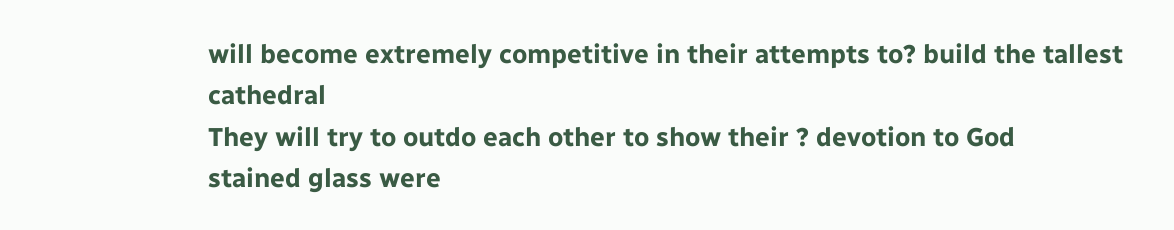will become extremely competitive in their attempts to? build the tallest cathedral
They will try to outdo each other to show their ? devotion to God
stained glass were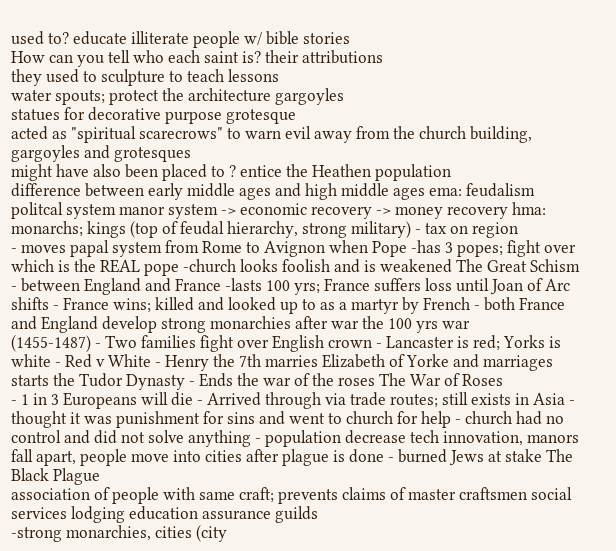used to? educate illiterate people w/ bible stories
How can you tell who each saint is? their attributions
they used to sculpture to teach lessons
water spouts; protect the architecture gargoyles
statues for decorative purpose grotesque
acted as "spiritual scarecrows" to warn evil away from the church building, gargoyles and grotesques
might have also been placed to ? entice the Heathen population
difference between early middle ages and high middle ages ema: feudalism politcal system manor system -> economic recovery -> money recovery hma: monarchs; kings (top of feudal hierarchy, strong military) - tax on region
- moves papal system from Rome to Avignon when Pope -has 3 popes; fight over which is the REAL pope -church looks foolish and is weakened The Great Schism
- between England and France -lasts 100 yrs; France suffers loss until Joan of Arc shifts - France wins; killed and looked up to as a martyr by French - both France and England develop strong monarchies after war the 100 yrs war
(1455-1487) - Two families fight over English crown - Lancaster is red; Yorks is white - Red v White - Henry the 7th marries Elizabeth of Yorke and marriages starts the Tudor Dynasty - Ends the war of the roses The War of Roses
- 1 in 3 Europeans will die - Arrived through via trade routes; still exists in Asia - thought it was punishment for sins and went to church for help - church had no control and did not solve anything - population decrease tech innovation, manors fall apart, people move into cities after plague is done - burned Jews at stake The Black Plague
association of people with same craft; prevents claims of master craftsmen social services lodging education assurance guilds
-strong monarchies, cities (city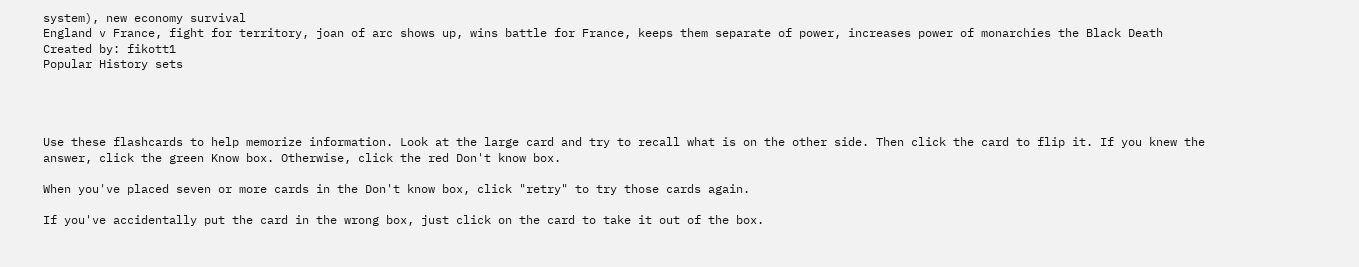system), new economy survival
England v France, fight for territory, joan of arc shows up, wins battle for France, keeps them separate of power, increases power of monarchies the Black Death
Created by: fikott1
Popular History sets




Use these flashcards to help memorize information. Look at the large card and try to recall what is on the other side. Then click the card to flip it. If you knew the answer, click the green Know box. Otherwise, click the red Don't know box.

When you've placed seven or more cards in the Don't know box, click "retry" to try those cards again.

If you've accidentally put the card in the wrong box, just click on the card to take it out of the box.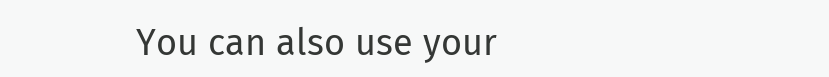You can also use your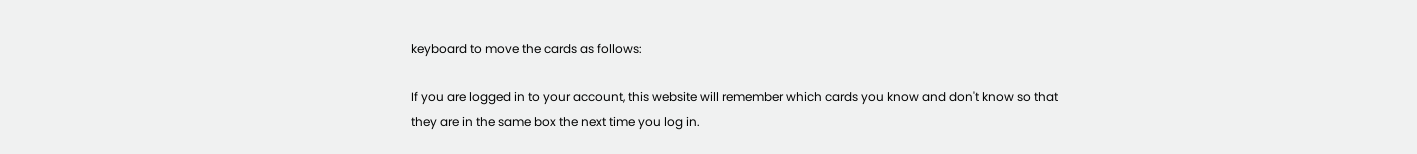keyboard to move the cards as follows:

If you are logged in to your account, this website will remember which cards you know and don't know so that they are in the same box the next time you log in.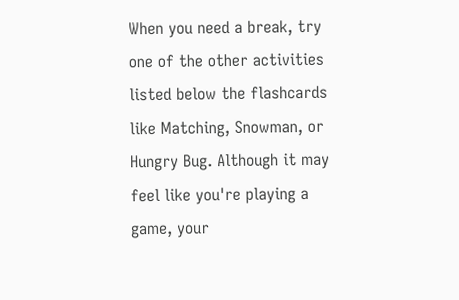When you need a break, try one of the other activities listed below the flashcards like Matching, Snowman, or Hungry Bug. Although it may feel like you're playing a game, your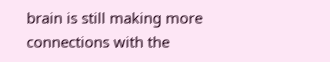brain is still making more connections with the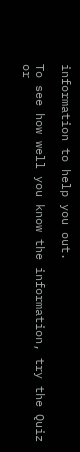information to help you out.

To see how well you know the information, try the Quiz or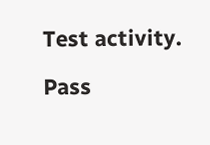Test activity.

Pass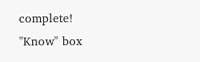complete!
"Know" box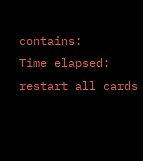contains:
Time elapsed:
restart all cards